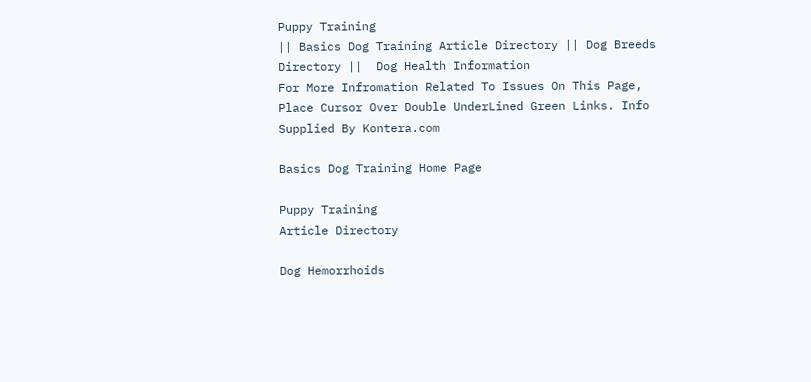Puppy Training
|| Basics Dog Training Article Directory || Dog Breeds Directory ||  Dog Health Information
For More Infromation Related To Issues On This Page,
Place Cursor Over Double UnderLined Green Links. Info Supplied By Kontera.com

Basics Dog Training Home Page

Puppy Training
Article Directory

Dog Hemorrhoids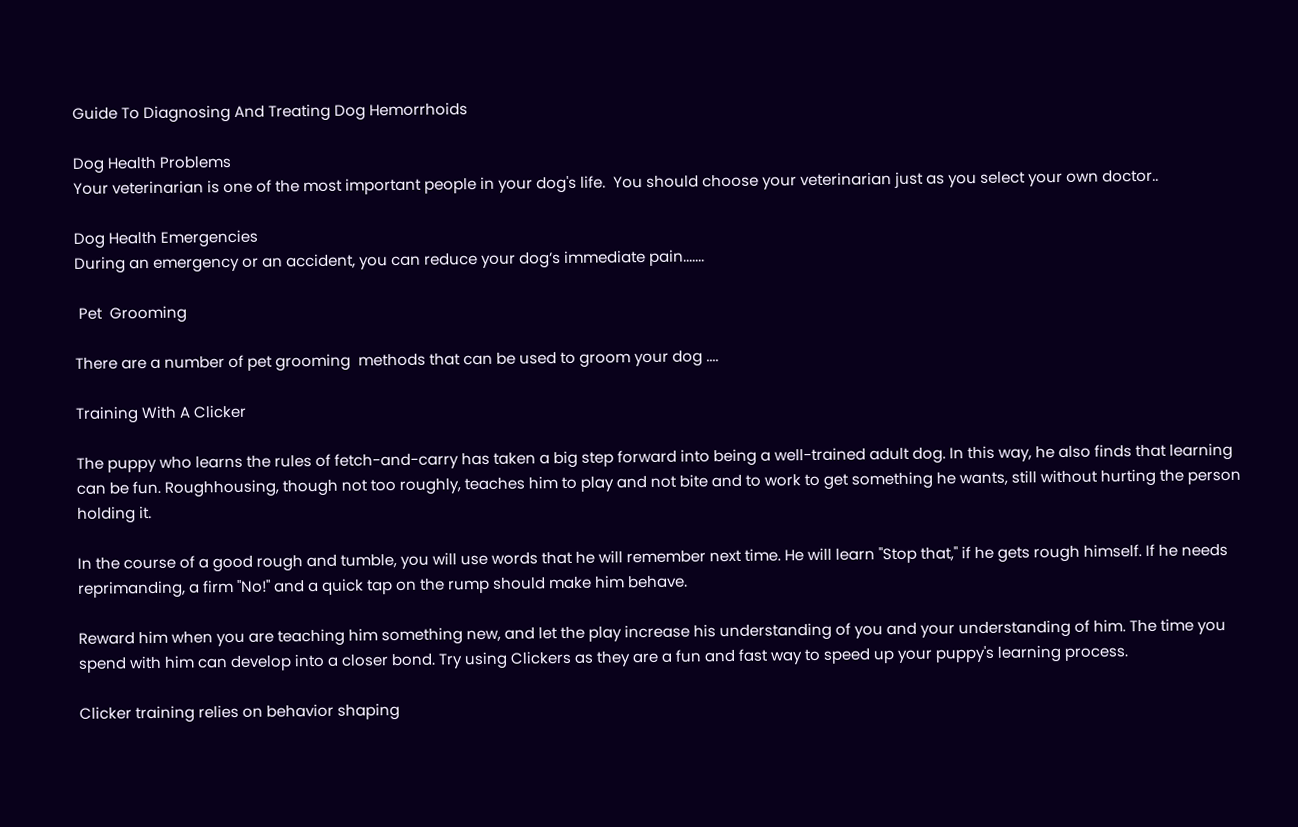Guide To Diagnosing And Treating Dog Hemorrhoids

Dog Health Problems
Your veterinarian is one of the most important people in your dog's life.  You should choose your veterinarian just as you select your own doctor..

Dog Health Emergencies
During an emergency or an accident, you can reduce your dog’s immediate pain.......

 Pet  Grooming

There are a number of pet grooming  methods that can be used to groom your dog ....

Training With A Clicker

The puppy who learns the rules of fetch-and-carry has taken a big step forward into being a well-trained adult dog. In this way, he also finds that learning can be fun. Roughhousing, though not too roughly, teaches him to play and not bite and to work to get something he wants, still without hurting the person holding it.

In the course of a good rough and tumble, you will use words that he will remember next time. He will learn "Stop that," if he gets rough himself. If he needs reprimanding, a firm "No!" and a quick tap on the rump should make him behave.

Reward him when you are teaching him something new, and let the play increase his understanding of you and your understanding of him. The time you spend with him can develop into a closer bond. Try using Clickers as they are a fun and fast way to speed up your puppy's learning process.

Clicker training relies on behavior shaping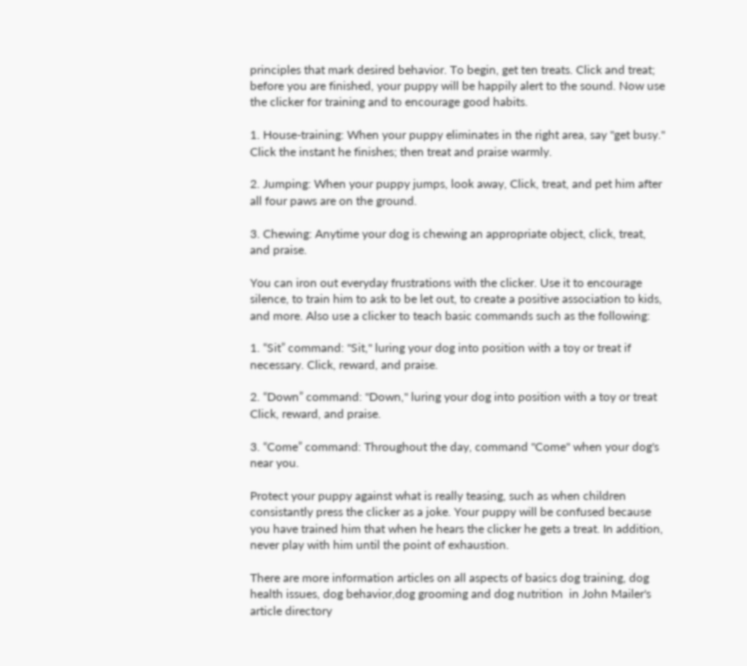principles that mark desired behavior. To begin, get ten treats. Click and treat; before you are finished, your puppy will be happily alert to the sound. Now use the clicker for training and to encourage good habits.

1. House-training: When your puppy eliminates in the right area, say "get busy." Click the instant he finishes; then treat and praise warmly.

2. Jumping: When your puppy jumps, look away, Click, treat, and pet him after all four paws are on the ground.

3. Chewing: Anytime your dog is chewing an appropriate object, click, treat, and praise.

You can iron out everyday frustrations with the clicker. Use it to encourage silence, to train him to ask to be let out, to create a positive association to kids, and more. Also use a clicker to teach basic commands such as the following:

1. “Sit” command: "Sit," luring your dog into position with a toy or treat if necessary. Click, reward, and praise.

2. “Down” command: "Down," luring your dog into position with a toy or treat Click, reward, and praise.

3. “Come” command: Throughout the day, command "Come" when your dog's near you.

Protect your puppy against what is really teasing, such as when children consistantly press the clicker as a joke. Your puppy will be confused because you have trained him that when he hears the clicker he gets a treat. In addition, never play with him until the point of exhaustion.

There are more information articles on all aspects of basics dog training, dog health issues, dog behavior,dog grooming and dog nutrition  in John Mailer's article directory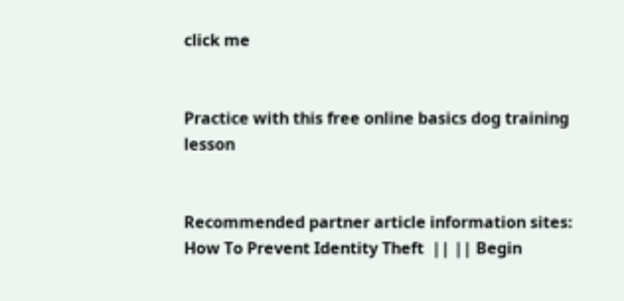click me


Practice with this free online basics dog training lesson


Recommended partner article information sites:
How To Prevent Identity Theft  || || Begin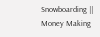Snowboarding || Money Making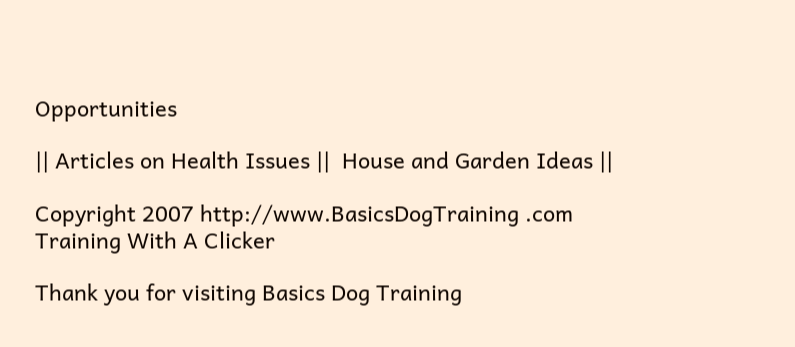Opportunities

|| Articles on Health Issues ||  House and Garden Ideas ||

Copyright 2007 http://www.BasicsDogTraining .com
Training With A Clicker

Thank you for visiting Basics Dog Training